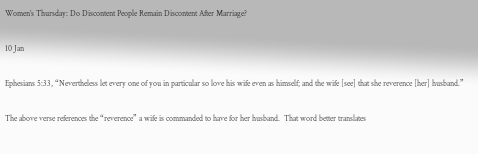Women’s Thursday: Do Discontent People Remain Discontent After Marriage?

10 Jan

Ephesians 5:33, “Nevertheless let every one of you in particular so love his wife even as himself; and the wife [see] that she reverence [her] husband.”

The above verse references the “reverence” a wife is commanded to have for her husband.  That word better translates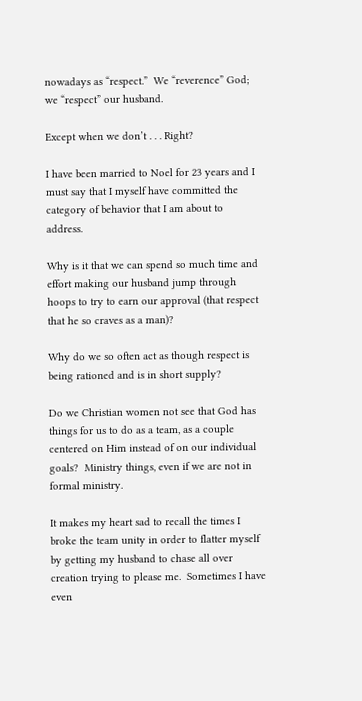nowadays as “respect.”  We “reverence” God; we “respect” our husband.

Except when we don’t . . . Right?

I have been married to Noel for 23 years and I must say that I myself have committed the category of behavior that I am about to address.

Why is it that we can spend so much time and effort making our husband jump through hoops to try to earn our approval (that respect that he so craves as a man)?

Why do we so often act as though respect is being rationed and is in short supply?

Do we Christian women not see that God has things for us to do as a team, as a couple centered on Him instead of on our individual goals?  Ministry things, even if we are not in formal ministry.

It makes my heart sad to recall the times I broke the team unity in order to flatter myself by getting my husband to chase all over creation trying to please me.  Sometimes I have even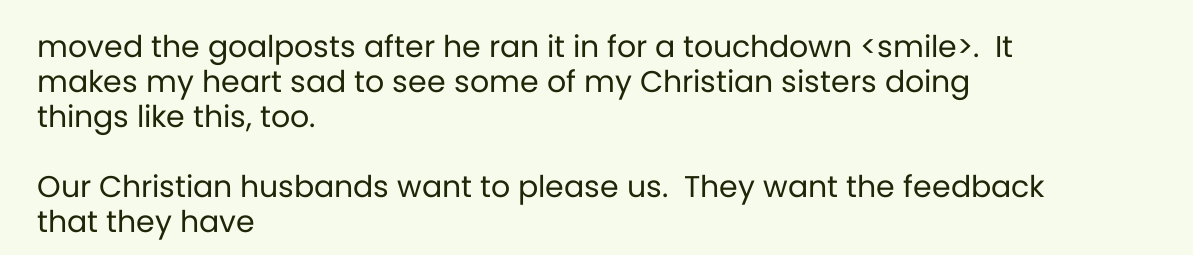moved the goalposts after he ran it in for a touchdown <smile>.  It makes my heart sad to see some of my Christian sisters doing things like this, too.

Our Christian husbands want to please us.  They want the feedback that they have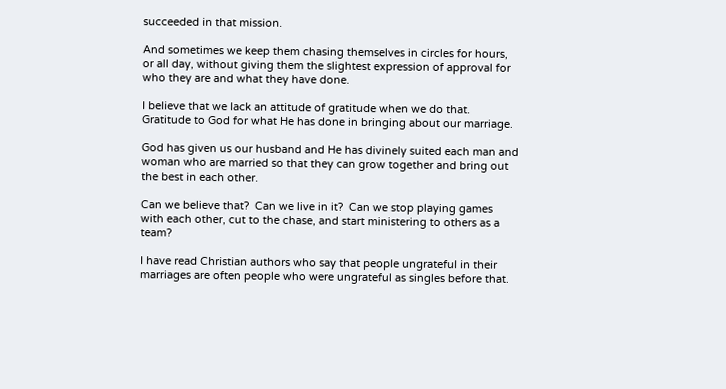succeeded in that mission.

And sometimes we keep them chasing themselves in circles for hours, or all day, without giving them the slightest expression of approval for who they are and what they have done.

I believe that we lack an attitude of gratitude when we do that.  Gratitude to God for what He has done in bringing about our marriage.

God has given us our husband and He has divinely suited each man and woman who are married so that they can grow together and bring out the best in each other.

Can we believe that?  Can we live in it?  Can we stop playing games with each other, cut to the chase, and start ministering to others as a team?

I have read Christian authors who say that people ungrateful in their marriages are often people who were ungrateful as singles before that.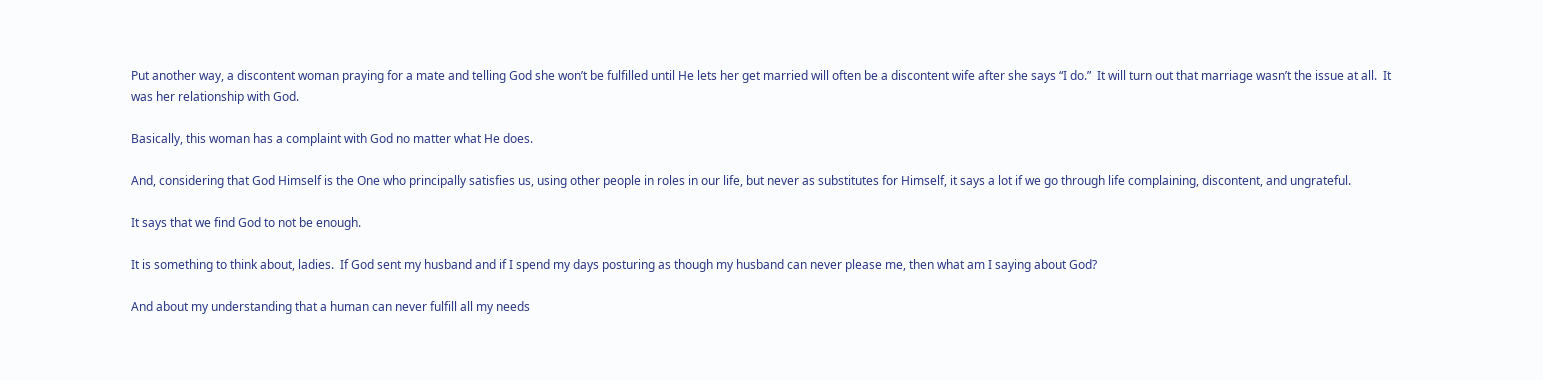Put another way, a discontent woman praying for a mate and telling God she won’t be fulfilled until He lets her get married will often be a discontent wife after she says “I do.”  It will turn out that marriage wasn’t the issue at all.  It was her relationship with God.

Basically, this woman has a complaint with God no matter what He does.

And, considering that God Himself is the One who principally satisfies us, using other people in roles in our life, but never as substitutes for Himself, it says a lot if we go through life complaining, discontent, and ungrateful.

It says that we find God to not be enough.

It is something to think about, ladies.  If God sent my husband and if I spend my days posturing as though my husband can never please me, then what am I saying about God?

And about my understanding that a human can never fulfill all my needs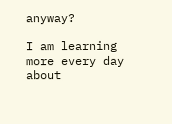anyway?

I am learning more every day about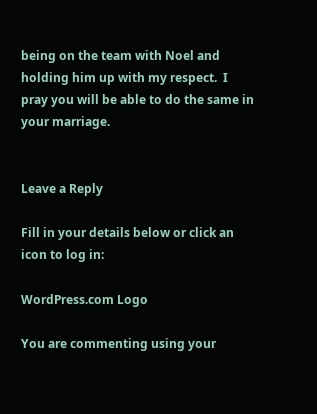being on the team with Noel and holding him up with my respect.  I pray you will be able to do the same in your marriage.


Leave a Reply

Fill in your details below or click an icon to log in:

WordPress.com Logo

You are commenting using your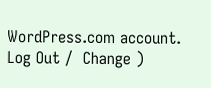WordPress.com account. Log Out /  Change )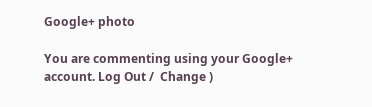Google+ photo

You are commenting using your Google+ account. Log Out /  Change )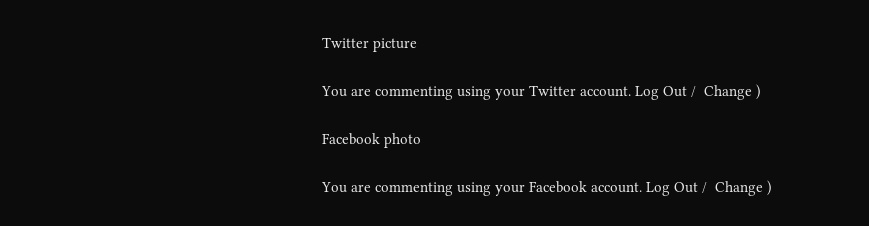Twitter picture

You are commenting using your Twitter account. Log Out /  Change )

Facebook photo

You are commenting using your Facebook account. Log Out /  Change )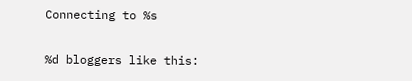Connecting to %s

%d bloggers like this: